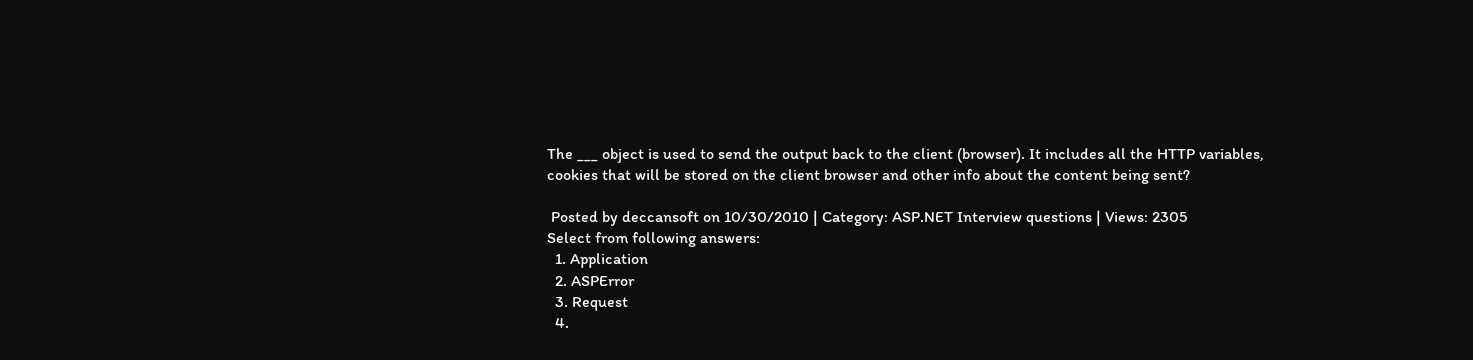The ___ object is used to send the output back to the client (browser). It includes all the HTTP variables, cookies that will be stored on the client browser and other info about the content being sent?

 Posted by deccansoft on 10/30/2010 | Category: ASP.NET Interview questions | Views: 2305
Select from following answers:
  1. Application
  2. ASPError
  3. Request
  4.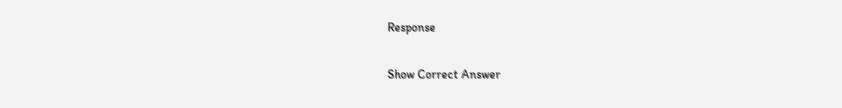Response

Show Correct Answer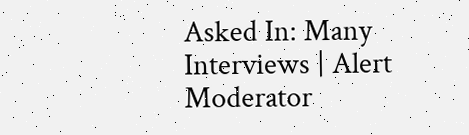Asked In: Many Interviews | Alert Moderator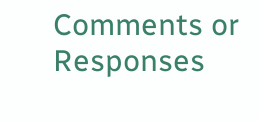Comments or Responses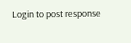Login to post response